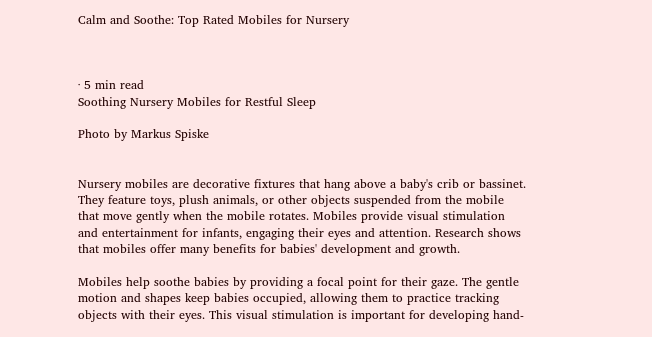Calm and Soothe: Top Rated Mobiles for Nursery



· 5 min read
Soothing Nursery Mobiles for Restful Sleep

Photo by Markus Spiske


Nursery mobiles are decorative fixtures that hang above a baby's crib or bassinet. They feature toys, plush animals, or other objects suspended from the mobile that move gently when the mobile rotates. Mobiles provide visual stimulation and entertainment for infants, engaging their eyes and attention. Research shows that mobiles offer many benefits for babies' development and growth.

Mobiles help soothe babies by providing a focal point for their gaze. The gentle motion and shapes keep babies occupied, allowing them to practice tracking objects with their eyes. This visual stimulation is important for developing hand-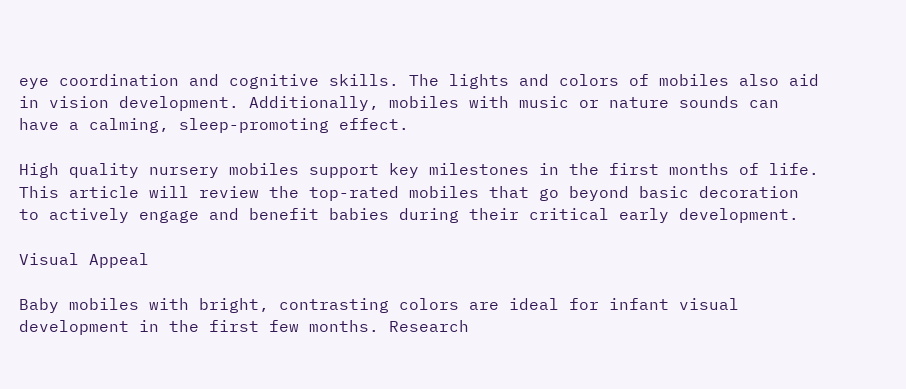eye coordination and cognitive skills. The lights and colors of mobiles also aid in vision development. Additionally, mobiles with music or nature sounds can have a calming, sleep-promoting effect.

High quality nursery mobiles support key milestones in the first months of life. This article will review the top-rated mobiles that go beyond basic decoration to actively engage and benefit babies during their critical early development.

Visual Appeal

Baby mobiles with bright, contrasting colors are ideal for infant visual development in the first few months. Research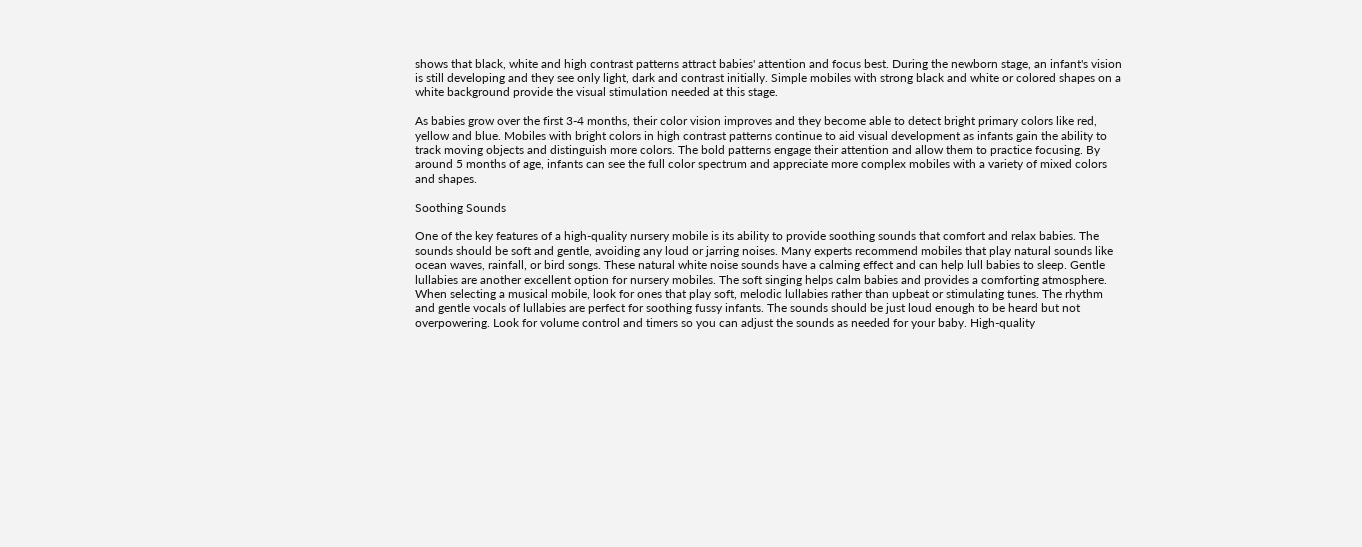shows that black, white and high contrast patterns attract babies' attention and focus best. During the newborn stage, an infant's vision is still developing and they see only light, dark and contrast initially. Simple mobiles with strong black and white or colored shapes on a white background provide the visual stimulation needed at this stage.

As babies grow over the first 3-4 months, their color vision improves and they become able to detect bright primary colors like red, yellow and blue. Mobiles with bright colors in high contrast patterns continue to aid visual development as infants gain the ability to track moving objects and distinguish more colors. The bold patterns engage their attention and allow them to practice focusing. By around 5 months of age, infants can see the full color spectrum and appreciate more complex mobiles with a variety of mixed colors and shapes.

Soothing Sounds

One of the key features of a high-quality nursery mobile is its ability to provide soothing sounds that comfort and relax babies. The sounds should be soft and gentle, avoiding any loud or jarring noises. Many experts recommend mobiles that play natural sounds like ocean waves, rainfall, or bird songs. These natural white noise sounds have a calming effect and can help lull babies to sleep. Gentle lullabies are another excellent option for nursery mobiles. The soft singing helps calm babies and provides a comforting atmosphere. When selecting a musical mobile, look for ones that play soft, melodic lullabies rather than upbeat or stimulating tunes. The rhythm and gentle vocals of lullabies are perfect for soothing fussy infants. The sounds should be just loud enough to be heard but not overpowering. Look for volume control and timers so you can adjust the sounds as needed for your baby. High-quality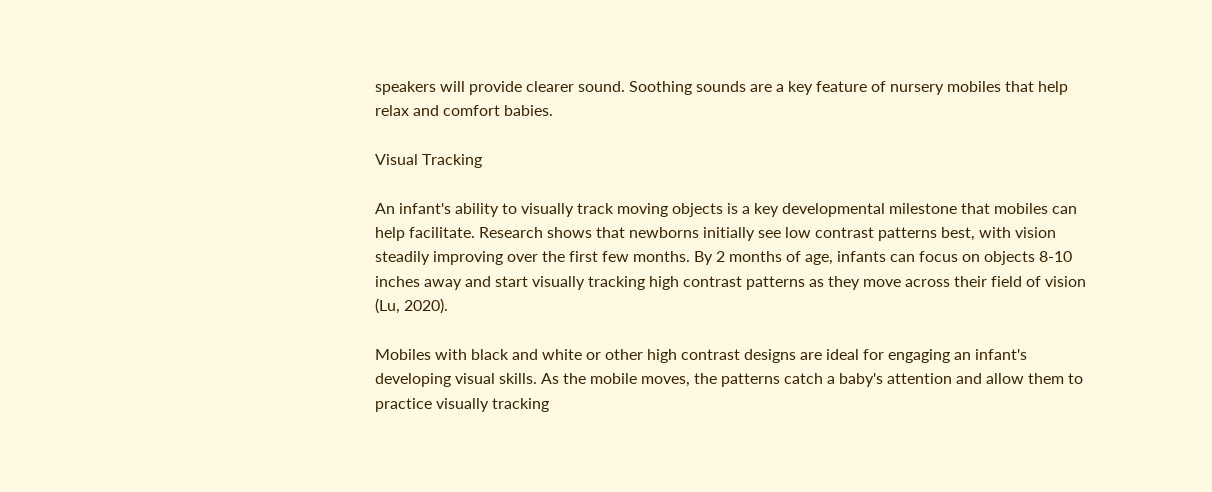speakers will provide clearer sound. Soothing sounds are a key feature of nursery mobiles that help relax and comfort babies.

Visual Tracking

An infant's ability to visually track moving objects is a key developmental milestone that mobiles can help facilitate. Research shows that newborns initially see low contrast patterns best, with vision steadily improving over the first few months. By 2 months of age, infants can focus on objects 8-10 inches away and start visually tracking high contrast patterns as they move across their field of vision (Lu, 2020).

Mobiles with black and white or other high contrast designs are ideal for engaging an infant's developing visual skills. As the mobile moves, the patterns catch a baby's attention and allow them to practice visually tracking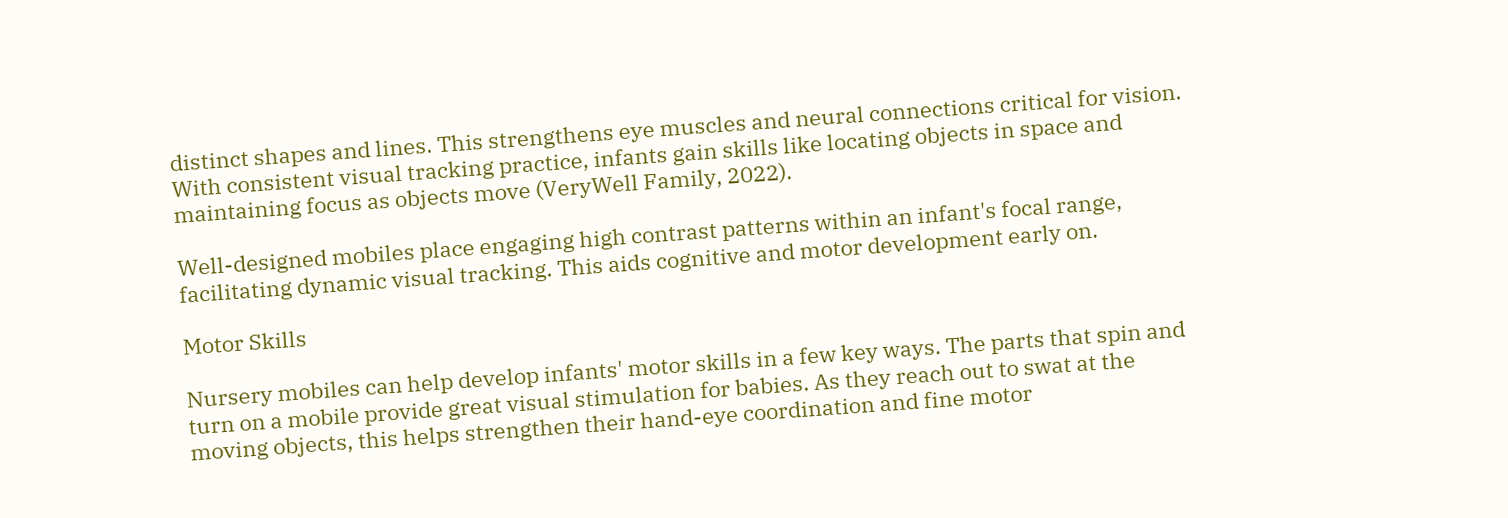distinct shapes and lines. This strengthens eye muscles and neural connections critical for vision. With consistent visual tracking practice, infants gain skills like locating objects in space and maintaining focus as objects move (VeryWell Family, 2022).

Well-designed mobiles place engaging high contrast patterns within an infant's focal range, facilitating dynamic visual tracking. This aids cognitive and motor development early on.

Motor Skills

Nursery mobiles can help develop infants' motor skills in a few key ways. The parts that spin and turn on a mobile provide great visual stimulation for babies. As they reach out to swat at the moving objects, this helps strengthen their hand-eye coordination and fine motor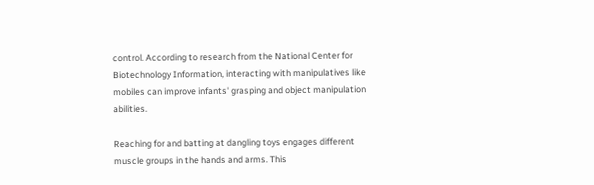control. According to research from the National Center for Biotechnology Information, interacting with manipulatives like mobiles can improve infants' grasping and object manipulation abilities.

Reaching for and batting at dangling toys engages different muscle groups in the hands and arms. This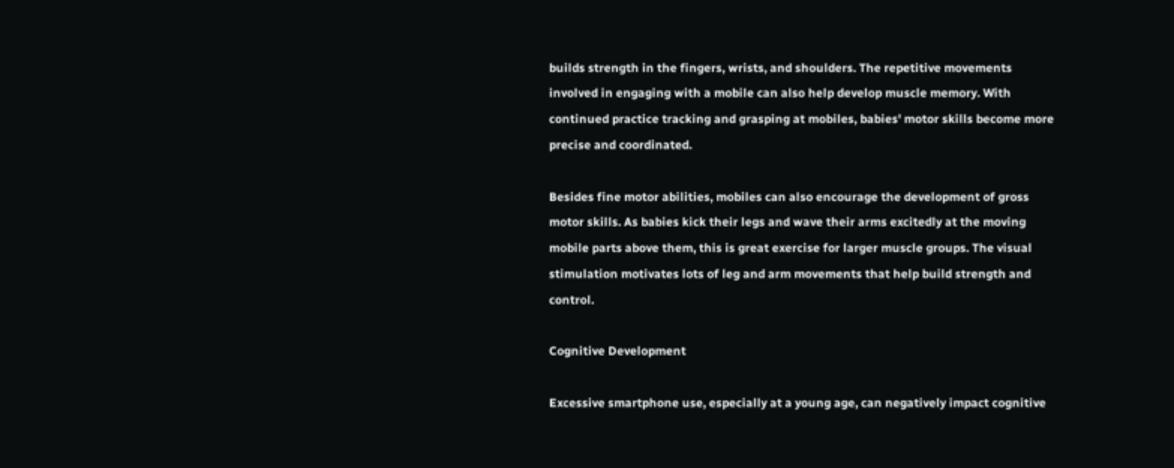builds strength in the fingers, wrists, and shoulders. The repetitive movements involved in engaging with a mobile can also help develop muscle memory. With continued practice tracking and grasping at mobiles, babies' motor skills become more precise and coordinated.

Besides fine motor abilities, mobiles can also encourage the development of gross motor skills. As babies kick their legs and wave their arms excitedly at the moving mobile parts above them, this is great exercise for larger muscle groups. The visual stimulation motivates lots of leg and arm movements that help build strength and control.

Cognitive Development

Excessive smartphone use, especially at a young age, can negatively impact cognitive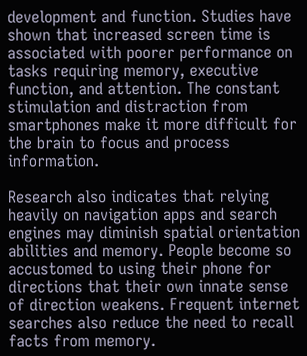development and function. Studies have shown that increased screen time is associated with poorer performance on tasks requiring memory, executive function, and attention. The constant stimulation and distraction from smartphones make it more difficult for the brain to focus and process information.

Research also indicates that relying heavily on navigation apps and search engines may diminish spatial orientation abilities and memory. People become so accustomed to using their phone for directions that their own innate sense of direction weakens. Frequent internet searches also reduce the need to recall facts from memory.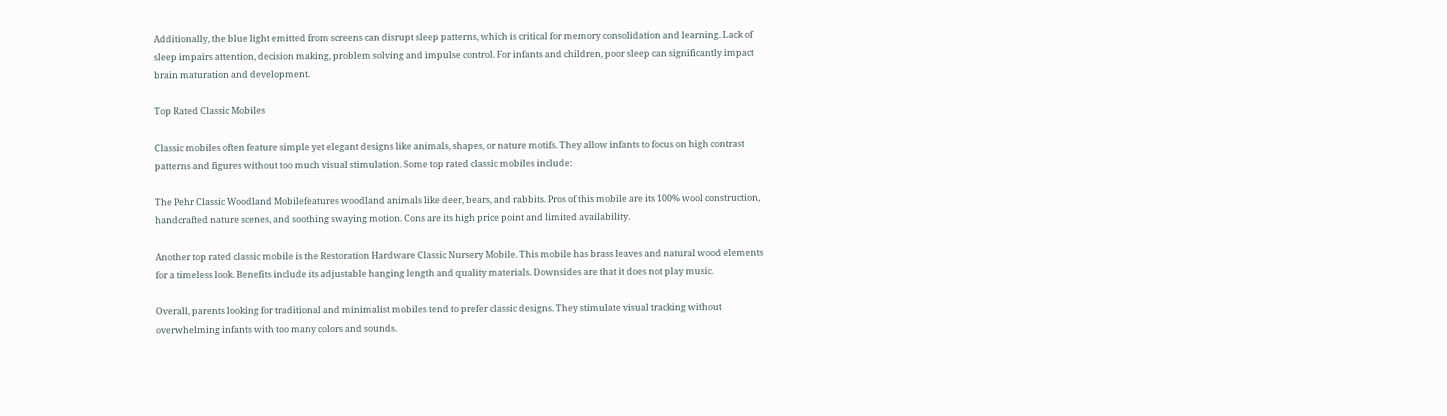Additionally, the blue light emitted from screens can disrupt sleep patterns, which is critical for memory consolidation and learning. Lack of sleep impairs attention, decision making, problem solving and impulse control. For infants and children, poor sleep can significantly impact brain maturation and development.

Top Rated Classic Mobiles

Classic mobiles often feature simple yet elegant designs like animals, shapes, or nature motifs. They allow infants to focus on high contrast patterns and figures without too much visual stimulation. Some top rated classic mobiles include:

The Pehr Classic Woodland Mobilefeatures woodland animals like deer, bears, and rabbits. Pros of this mobile are its 100% wool construction, handcrafted nature scenes, and soothing swaying motion. Cons are its high price point and limited availability.

Another top rated classic mobile is the Restoration Hardware Classic Nursery Mobile. This mobile has brass leaves and natural wood elements for a timeless look. Benefits include its adjustable hanging length and quality materials. Downsides are that it does not play music.

Overall, parents looking for traditional and minimalist mobiles tend to prefer classic designs. They stimulate visual tracking without overwhelming infants with too many colors and sounds.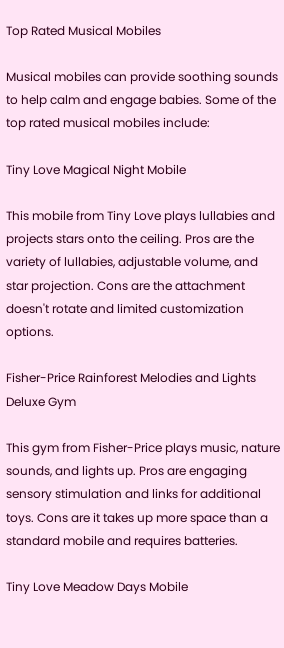Top Rated Musical Mobiles

Musical mobiles can provide soothing sounds to help calm and engage babies. Some of the top rated musical mobiles include:

Tiny Love Magical Night Mobile

This mobile from Tiny Love plays lullabies and projects stars onto the ceiling. Pros are the variety of lullabies, adjustable volume, and star projection. Cons are the attachment doesn't rotate and limited customization options.

Fisher-Price Rainforest Melodies and Lights Deluxe Gym

This gym from Fisher-Price plays music, nature sounds, and lights up. Pros are engaging sensory stimulation and links for additional toys. Cons are it takes up more space than a standard mobile and requires batteries.

Tiny Love Meadow Days Mobile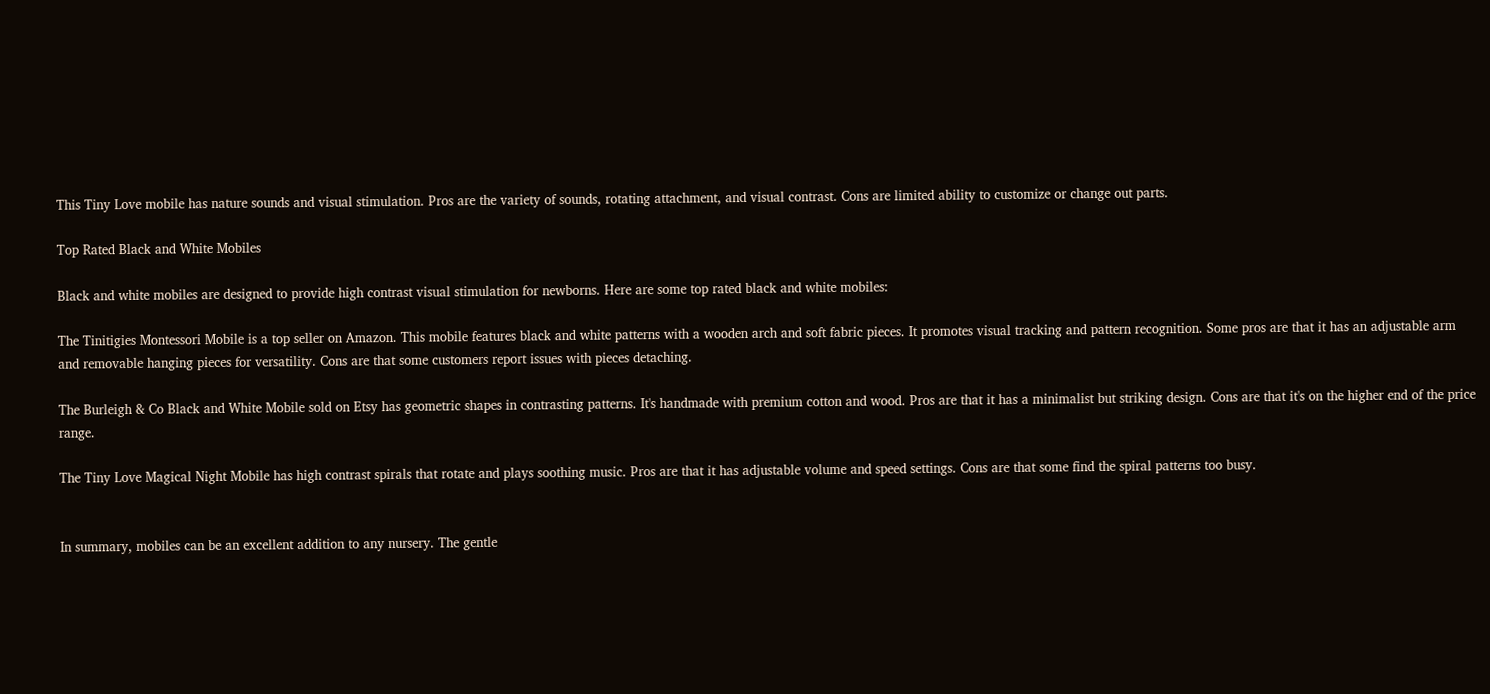This Tiny Love mobile has nature sounds and visual stimulation. Pros are the variety of sounds, rotating attachment, and visual contrast. Cons are limited ability to customize or change out parts.

Top Rated Black and White Mobiles

Black and white mobiles are designed to provide high contrast visual stimulation for newborns. Here are some top rated black and white mobiles:

The Tinitigies Montessori Mobile is a top seller on Amazon. This mobile features black and white patterns with a wooden arch and soft fabric pieces. It promotes visual tracking and pattern recognition. Some pros are that it has an adjustable arm and removable hanging pieces for versatility. Cons are that some customers report issues with pieces detaching.

The Burleigh & Co Black and White Mobile sold on Etsy has geometric shapes in contrasting patterns. It's handmade with premium cotton and wood. Pros are that it has a minimalist but striking design. Cons are that it's on the higher end of the price range.

The Tiny Love Magical Night Mobile has high contrast spirals that rotate and plays soothing music. Pros are that it has adjustable volume and speed settings. Cons are that some find the spiral patterns too busy.


In summary, mobiles can be an excellent addition to any nursery. The gentle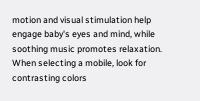motion and visual stimulation help engage baby's eyes and mind, while soothing music promotes relaxation. When selecting a mobile, look for contrasting colors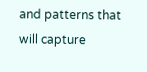and patterns that will capture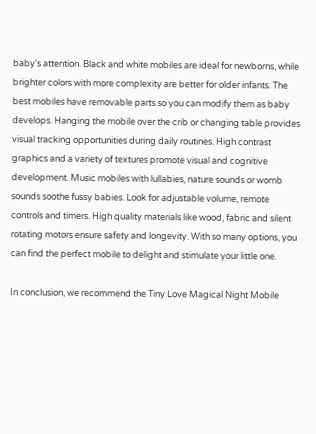baby's attention. Black and white mobiles are ideal for newborns, while brighter colors with more complexity are better for older infants. The best mobiles have removable parts so you can modify them as baby develops. Hanging the mobile over the crib or changing table provides visual tracking opportunities during daily routines. High contrast graphics and a variety of textures promote visual and cognitive development. Music mobiles with lullabies, nature sounds or womb sounds soothe fussy babies. Look for adjustable volume, remote controls and timers. High quality materials like wood, fabric and silent rotating motors ensure safety and longevity. With so many options, you can find the perfect mobile to delight and stimulate your little one.

In conclusion, we recommend the Tiny Love Magical Night Mobile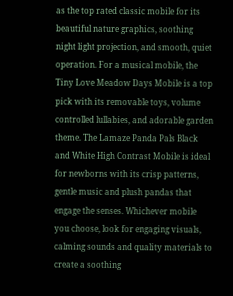as the top rated classic mobile for its beautiful nature graphics, soothing night light projection, and smooth, quiet operation. For a musical mobile, the Tiny Love Meadow Days Mobile is a top pick with its removable toys, volume controlled lullabies, and adorable garden theme. The Lamaze Panda Pals Black and White High Contrast Mobile is ideal for newborns with its crisp patterns, gentle music and plush pandas that engage the senses. Whichever mobile you choose, look for engaging visuals, calming sounds and quality materials to create a soothing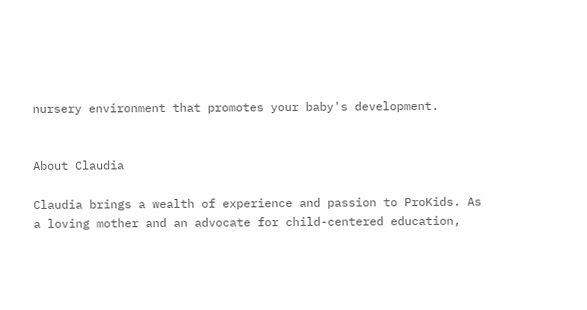nursery environment that promotes your baby's development.


About Claudia

Claudia brings a wealth of experience and passion to ProKids. As a loving mother and an advocate for child-centered education,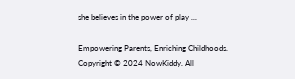she believes in the power of play ...

Empowering Parents, Enriching Childhoods.
Copyright © 2024 NowKiddy. All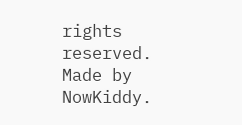rights reserved.
Made by NowKiddy.